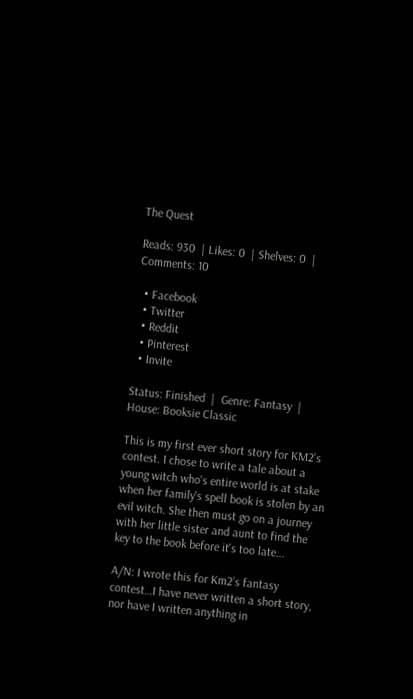The Quest

Reads: 930  | Likes: 0  | Shelves: 0  | Comments: 10

  • Facebook
  • Twitter
  • Reddit
  • Pinterest
  • Invite

Status: Finished  |  Genre: Fantasy  |  House: Booksie Classic

This is my first ever short story for KM2's contest. I chose to write a tale about a young witch who's entire world is at stake when her family's spell book is stolen by an evil witch. She then must go on a journey with her little sister and aunt to find the key to the book before it's too late...

A/N: I wrote this for Km2’s fantasy contest…I have never written a short story, nor have I written anything in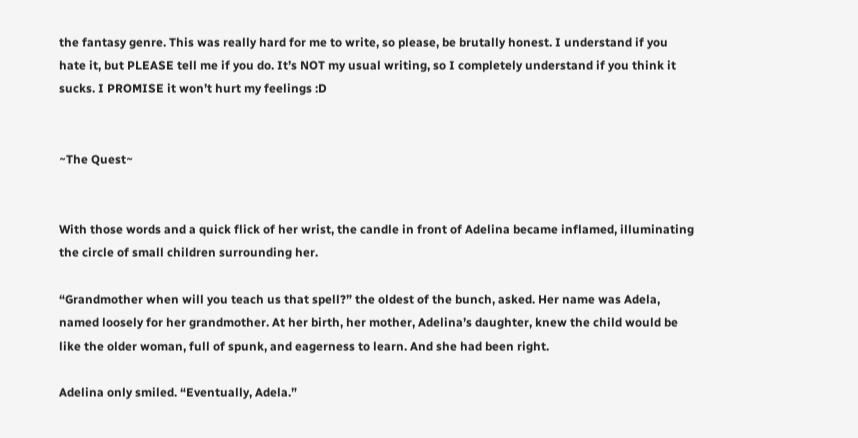the fantasy genre. This was really hard for me to write, so please, be brutally honest. I understand if you hate it, but PLEASE tell me if you do. It’s NOT my usual writing, so I completely understand if you think it sucks. I PROMISE it won’t hurt my feelings :D


~The Quest~


With those words and a quick flick of her wrist, the candle in front of Adelina became inflamed, illuminating the circle of small children surrounding her.

“Grandmother when will you teach us that spell?” the oldest of the bunch, asked. Her name was Adela, named loosely for her grandmother. At her birth, her mother, Adelina’s daughter, knew the child would be like the older woman, full of spunk, and eagerness to learn. And she had been right.

Adelina only smiled. “Eventually, Adela.”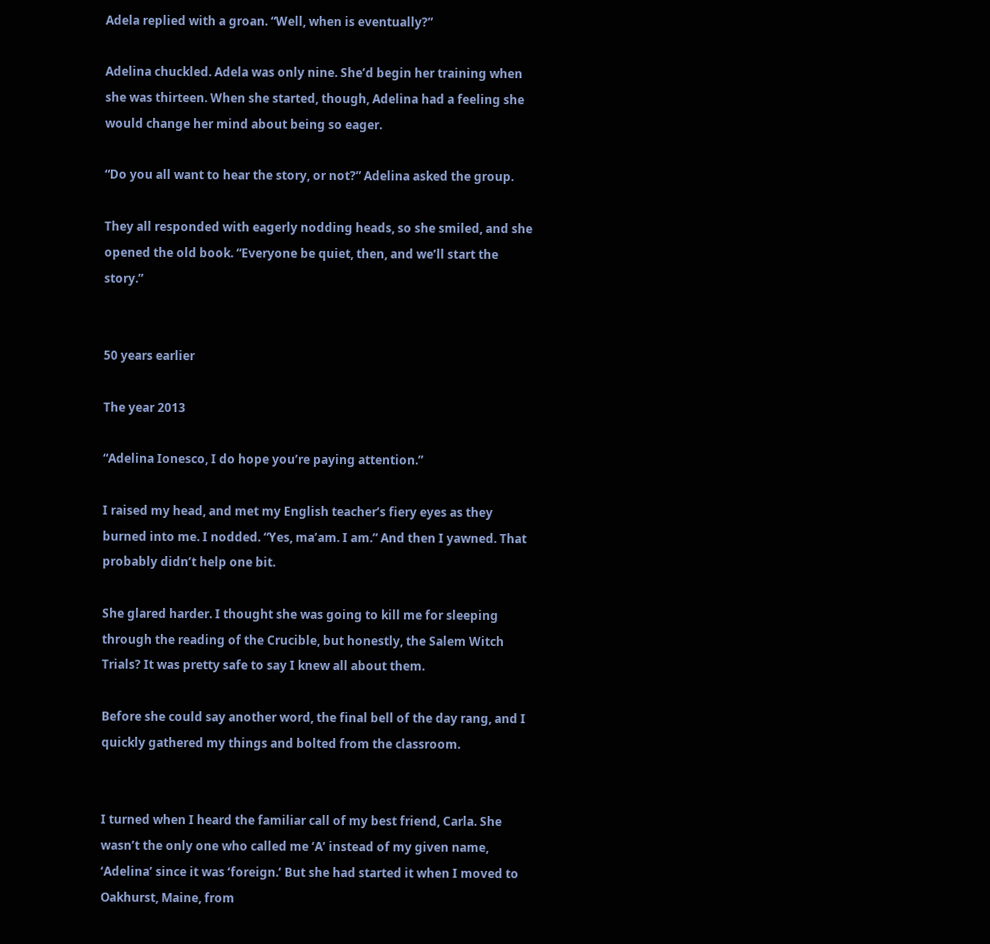Adela replied with a groan. “Well, when is eventually?”

Adelina chuckled. Adela was only nine. She’d begin her training when she was thirteen. When she started, though, Adelina had a feeling she would change her mind about being so eager.

“Do you all want to hear the story, or not?” Adelina asked the group.

They all responded with eagerly nodding heads, so she smiled, and she opened the old book. “Everyone be quiet, then, and we’ll start the story.”


50 years earlier

The year 2013

“Adelina Ionesco, I do hope you’re paying attention.”

I raised my head, and met my English teacher’s fiery eyes as they burned into me. I nodded. “Yes, ma’am. I am.” And then I yawned. That probably didn’t help one bit.

She glared harder. I thought she was going to kill me for sleeping through the reading of the Crucible, but honestly, the Salem Witch Trials? It was pretty safe to say I knew all about them.

Before she could say another word, the final bell of the day rang, and I quickly gathered my things and bolted from the classroom.


I turned when I heard the familiar call of my best friend, Carla. She wasn’t the only one who called me ‘A’ instead of my given name, ‘Adelina’ since it was ‘foreign.’ But she had started it when I moved to Oakhurst, Maine, from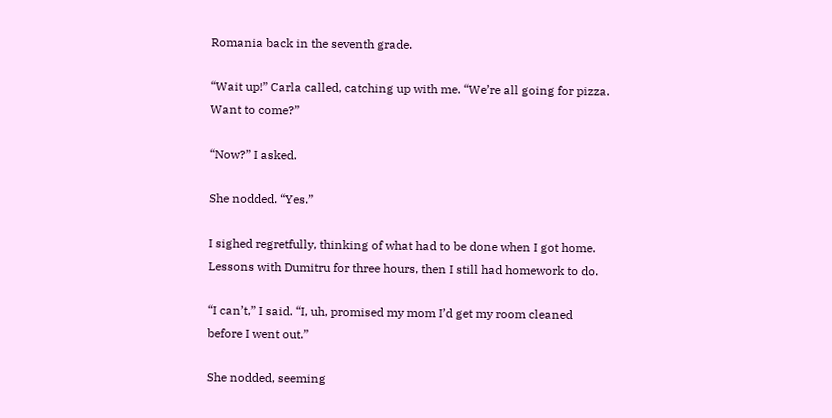Romania back in the seventh grade.

“Wait up!” Carla called, catching up with me. “We’re all going for pizza. Want to come?”

“Now?” I asked.

She nodded. “Yes.”

I sighed regretfully, thinking of what had to be done when I got home. Lessons with Dumitru for three hours, then I still had homework to do.

“I can’t,” I said. “I, uh, promised my mom I’d get my room cleaned before I went out.”

She nodded, seeming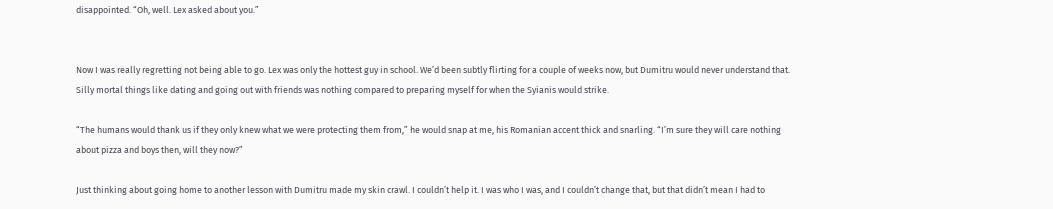disappointed. “Oh, well. Lex asked about you.”


Now I was really regretting not being able to go. Lex was only the hottest guy in school. We’d been subtly flirting for a couple of weeks now, but Dumitru would never understand that. Silly mortal things like dating and going out with friends was nothing compared to preparing myself for when the Syianis would strike.

“The humans would thank us if they only knew what we were protecting them from,” he would snap at me, his Romanian accent thick and snarling. “I’m sure they will care nothing about pizza and boys then, will they now?”

Just thinking about going home to another lesson with Dumitru made my skin crawl. I couldn’t help it. I was who I was, and I couldn’t change that, but that didn’t mean I had to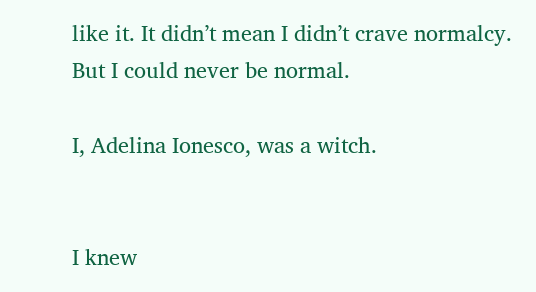like it. It didn’t mean I didn’t crave normalcy. But I could never be normal.

I, Adelina Ionesco, was a witch.


I knew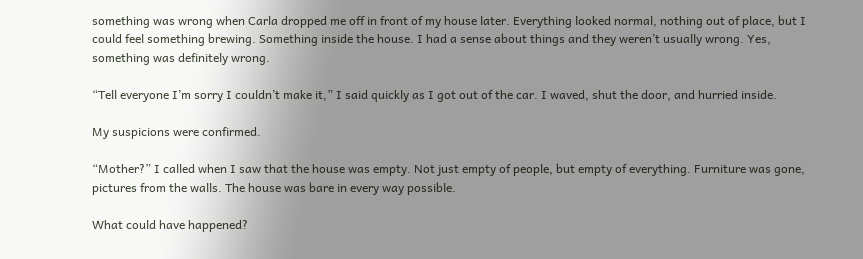something was wrong when Carla dropped me off in front of my house later. Everything looked normal, nothing out of place, but I could feel something brewing. Something inside the house. I had a sense about things and they weren’t usually wrong. Yes, something was definitely wrong.

“Tell everyone I’m sorry I couldn’t make it,” I said quickly as I got out of the car. I waved, shut the door, and hurried inside.

My suspicions were confirmed.

“Mother?” I called when I saw that the house was empty. Not just empty of people, but empty of everything. Furniture was gone, pictures from the walls. The house was bare in every way possible.

What could have happened?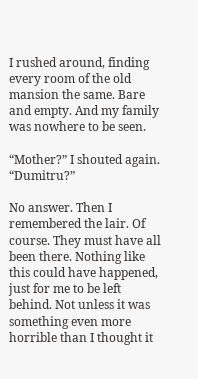I rushed around, finding every room of the old mansion the same. Bare and empty. And my family was nowhere to be seen.

“Mother?” I shouted again. “Dumitru?”

No answer. Then I remembered the lair. Of course. They must have all been there. Nothing like this could have happened, just for me to be left behind. Not unless it was something even more horrible than I thought it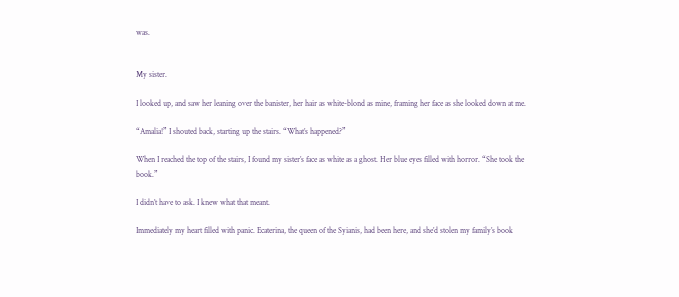was.


My sister.

I looked up, and saw her leaning over the banister, her hair as white-blond as mine, framing her face as she looked down at me.

“Amalia!” I shouted back, starting up the stairs. “What’s happened?”

When I reached the top of the stairs, I found my sister’s face as white as a ghost. Her blue eyes filled with horror. “She took the book.”

I didn’t have to ask. I knew what that meant.

Immediately my heart filled with panic. Ecaterina, the queen of the Syianis, had been here, and she’d stolen my family’s book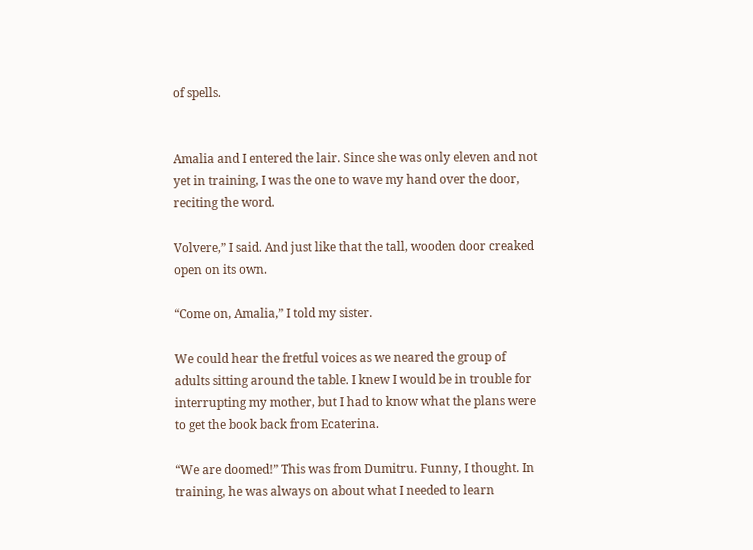of spells.


Amalia and I entered the lair. Since she was only eleven and not yet in training, I was the one to wave my hand over the door, reciting the word.

Volvere,” I said. And just like that the tall, wooden door creaked open on its own.

“Come on, Amalia,” I told my sister.

We could hear the fretful voices as we neared the group of adults sitting around the table. I knew I would be in trouble for interrupting my mother, but I had to know what the plans were to get the book back from Ecaterina.

“We are doomed!” This was from Dumitru. Funny, I thought. In training, he was always on about what I needed to learn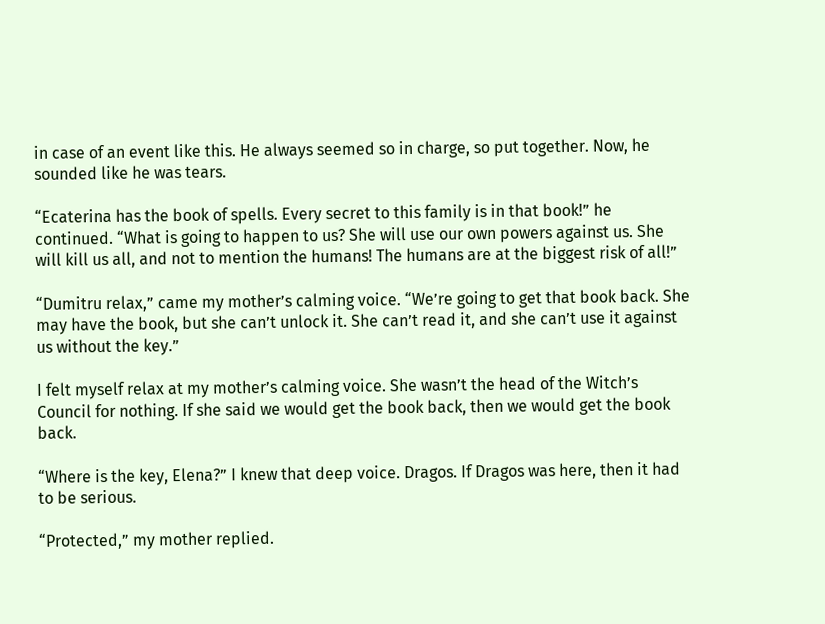in case of an event like this. He always seemed so in charge, so put together. Now, he sounded like he was tears.

“Ecaterina has the book of spells. Every secret to this family is in that book!” he continued. “What is going to happen to us? She will use our own powers against us. She will kill us all, and not to mention the humans! The humans are at the biggest risk of all!”

“Dumitru relax,” came my mother’s calming voice. “We’re going to get that book back. She may have the book, but she can’t unlock it. She can’t read it, and she can’t use it against us without the key.”

I felt myself relax at my mother’s calming voice. She wasn’t the head of the Witch’s Council for nothing. If she said we would get the book back, then we would get the book back.

“Where is the key, Elena?” I knew that deep voice. Dragos. If Dragos was here, then it had to be serious.

“Protected,” my mother replied.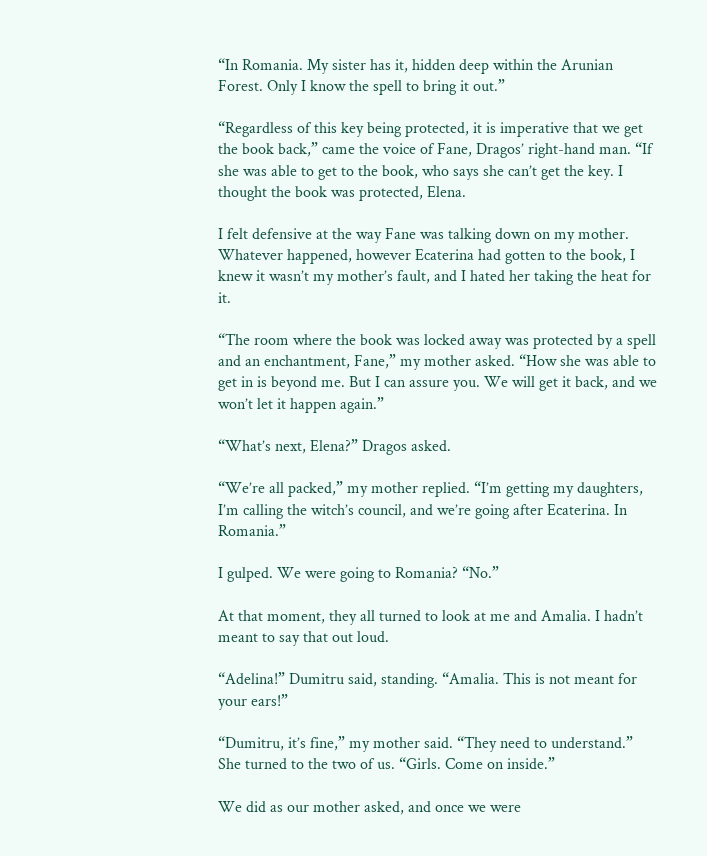“In Romania. My sister has it, hidden deep within the Arunian Forest. Only I know the spell to bring it out.”

“Regardless of this key being protected, it is imperative that we get the book back,” came the voice of Fane, Dragos’ right-hand man. “If she was able to get to the book, who says she can’t get the key. I thought the book was protected, Elena.

I felt defensive at the way Fane was talking down on my mother. Whatever happened, however Ecaterina had gotten to the book, I knew it wasn’t my mother’s fault, and I hated her taking the heat for it.

“The room where the book was locked away was protected by a spell and an enchantment, Fane,” my mother asked. “How she was able to get in is beyond me. But I can assure you. We will get it back, and we won’t let it happen again.”

“What’s next, Elena?” Dragos asked.

“We’re all packed,” my mother replied. “I’m getting my daughters, I’m calling the witch’s council, and we’re going after Ecaterina. In Romania.”

I gulped. We were going to Romania? “No.”

At that moment, they all turned to look at me and Amalia. I hadn’t meant to say that out loud.

“Adelina!” Dumitru said, standing. “Amalia. This is not meant for your ears!”

“Dumitru, it’s fine,” my mother said. “They need to understand.” She turned to the two of us. “Girls. Come on inside.”

We did as our mother asked, and once we were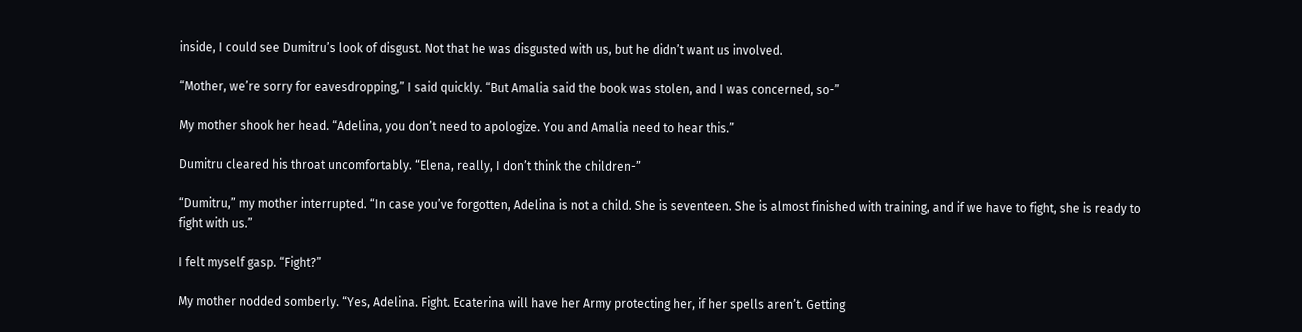inside, I could see Dumitru’s look of disgust. Not that he was disgusted with us, but he didn’t want us involved.

“Mother, we’re sorry for eavesdropping,” I said quickly. “But Amalia said the book was stolen, and I was concerned, so-”

My mother shook her head. “Adelina, you don’t need to apologize. You and Amalia need to hear this.”

Dumitru cleared his throat uncomfortably. “Elena, really, I don’t think the children-”

“Dumitru,” my mother interrupted. “In case you’ve forgotten, Adelina is not a child. She is seventeen. She is almost finished with training, and if we have to fight, she is ready to fight with us.”

I felt myself gasp. “Fight?”

My mother nodded somberly. “Yes, Adelina. Fight. Ecaterina will have her Army protecting her, if her spells aren’t. Getting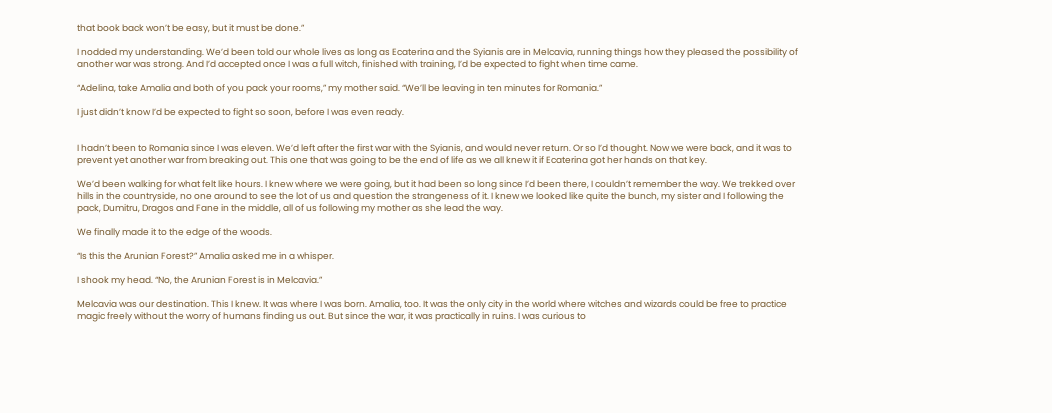that book back won’t be easy, but it must be done.”

I nodded my understanding. We’d been told our whole lives as long as Ecaterina and the Syianis are in Melcavia, running things how they pleased the possibility of another war was strong. And I’d accepted once I was a full witch, finished with training, I’d be expected to fight when time came.

“Adelina, take Amalia and both of you pack your rooms,” my mother said. “We’ll be leaving in ten minutes for Romania.”

I just didn’t know I’d be expected to fight so soon, before I was even ready.


I hadn’t been to Romania since I was eleven. We’d left after the first war with the Syianis, and would never return. Or so I’d thought. Now we were back, and it was to prevent yet another war from breaking out. This one that was going to be the end of life as we all knew it if Ecaterina got her hands on that key.

We’d been walking for what felt like hours. I knew where we were going, but it had been so long since I’d been there, I couldn’t remember the way. We trekked over hills in the countryside, no one around to see the lot of us and question the strangeness of it. I knew we looked like quite the bunch, my sister and I following the pack, Dumitru, Dragos and Fane in the middle, all of us following my mother as she lead the way.

We finally made it to the edge of the woods.

“Is this the Arunian Forest?” Amalia asked me in a whisper.

I shook my head. “No, the Arunian Forest is in Melcavia.”

Melcavia was our destination. This I knew. It was where I was born. Amalia, too. It was the only city in the world where witches and wizards could be free to practice magic freely without the worry of humans finding us out. But since the war, it was practically in ruins. I was curious to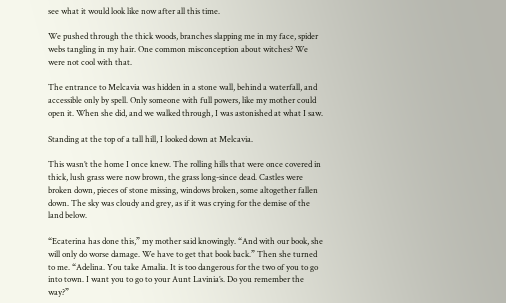see what it would look like now after all this time.

We pushed through the thick woods, branches slapping me in my face, spider webs tangling in my hair. One common misconception about witches? We were not cool with that.

The entrance to Melcavia was hidden in a stone wall, behind a waterfall, and accessible only by spell. Only someone with full powers, like my mother could open it. When she did, and we walked through, I was astonished at what I saw.

Standing at the top of a tall hill, I looked down at Melcavia.

This wasn’t the home I once knew. The rolling hills that were once covered in thick, lush grass were now brown, the grass long-since dead. Castles were broken down, pieces of stone missing, windows broken, some altogether fallen down. The sky was cloudy and grey, as if it was crying for the demise of the land below.

“Ecaterina has done this,” my mother said knowingly. “And with our book, she will only do worse damage. We have to get that book back.” Then she turned to me. “Adelina. You take Amalia. It is too dangerous for the two of you to go into town. I want you to go to your Aunt Lavinia’s. Do you remember the way?”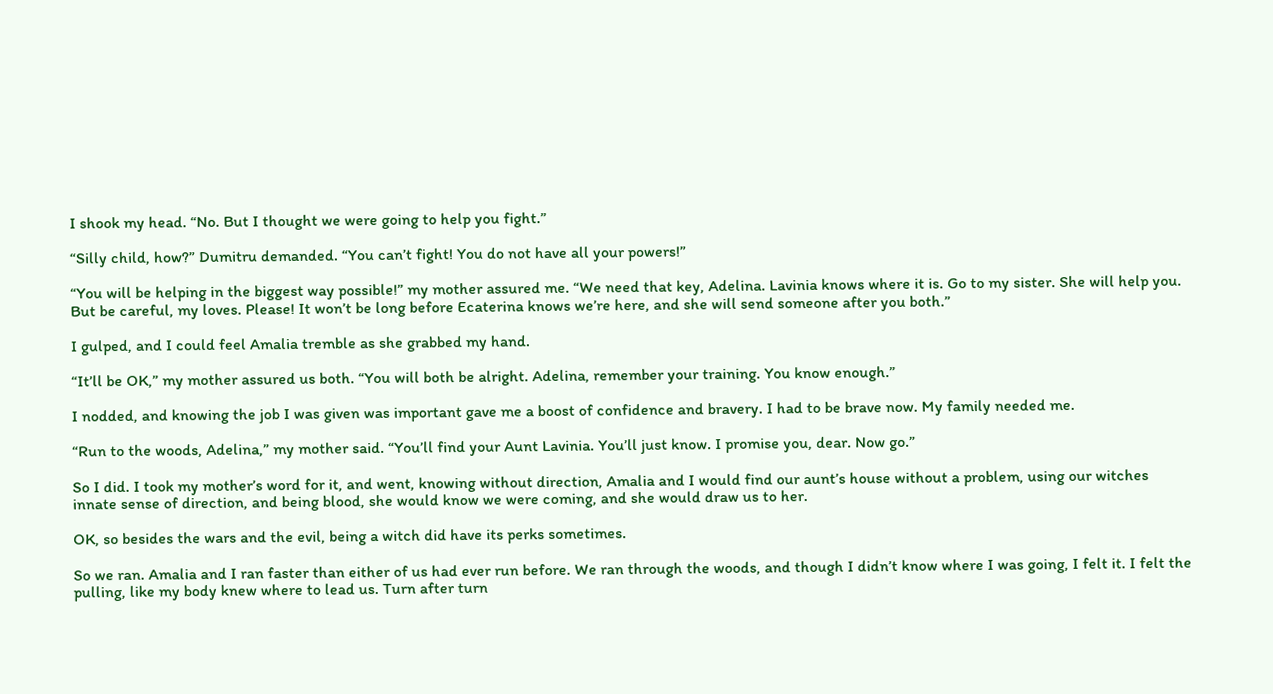I shook my head. “No. But I thought we were going to help you fight.”

“Silly child, how?” Dumitru demanded. “You can’t fight! You do not have all your powers!”

“You will be helping in the biggest way possible!” my mother assured me. “We need that key, Adelina. Lavinia knows where it is. Go to my sister. She will help you. But be careful, my loves. Please! It won’t be long before Ecaterina knows we’re here, and she will send someone after you both.”

I gulped, and I could feel Amalia tremble as she grabbed my hand.

“It’ll be OK,” my mother assured us both. “You will both be alright. Adelina, remember your training. You know enough.”

I nodded, and knowing the job I was given was important gave me a boost of confidence and bravery. I had to be brave now. My family needed me.

“Run to the woods, Adelina,” my mother said. “You’ll find your Aunt Lavinia. You’ll just know. I promise you, dear. Now go.”

So I did. I took my mother’s word for it, and went, knowing without direction, Amalia and I would find our aunt’s house without a problem, using our witches innate sense of direction, and being blood, she would know we were coming, and she would draw us to her.

OK, so besides the wars and the evil, being a witch did have its perks sometimes.

So we ran. Amalia and I ran faster than either of us had ever run before. We ran through the woods, and though I didn’t know where I was going, I felt it. I felt the pulling, like my body knew where to lead us. Turn after turn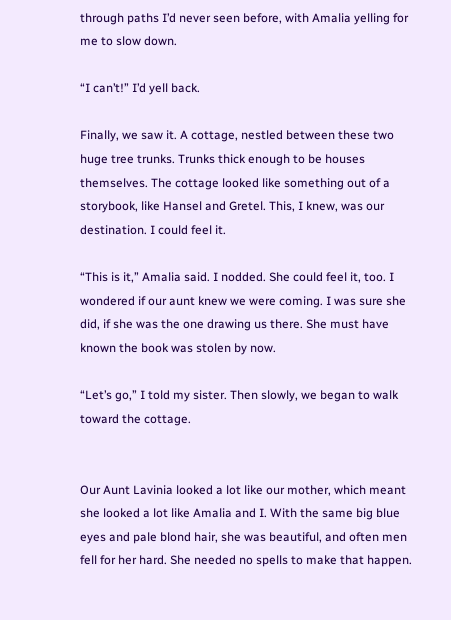through paths I’d never seen before, with Amalia yelling for me to slow down.

“I can’t!” I’d yell back.

Finally, we saw it. A cottage, nestled between these two huge tree trunks. Trunks thick enough to be houses themselves. The cottage looked like something out of a storybook, like Hansel and Gretel. This, I knew, was our destination. I could feel it.

“This is it,” Amalia said. I nodded. She could feel it, too. I wondered if our aunt knew we were coming. I was sure she did, if she was the one drawing us there. She must have known the book was stolen by now.

“Let’s go,” I told my sister. Then slowly, we began to walk toward the cottage.


Our Aunt Lavinia looked a lot like our mother, which meant she looked a lot like Amalia and I. With the same big blue eyes and pale blond hair, she was beautiful, and often men fell for her hard. She needed no spells to make that happen.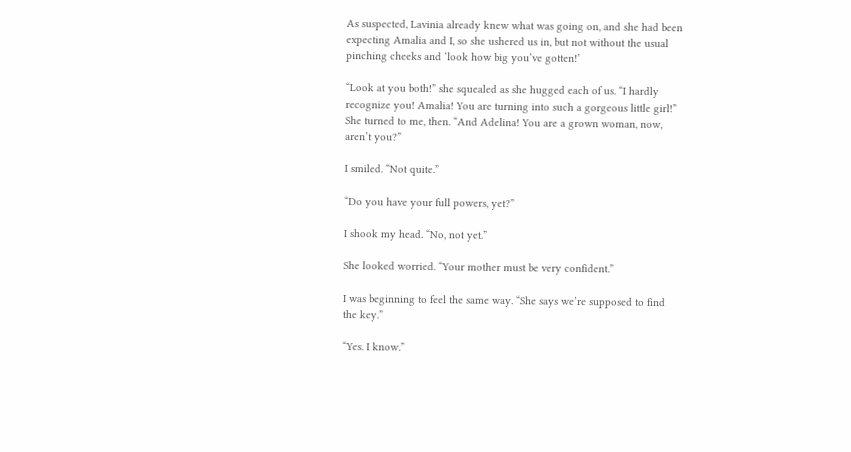As suspected, Lavinia already knew what was going on, and she had been expecting Amalia and I, so she ushered us in, but not without the usual pinching cheeks and ‘look how big you’ve gotten!’

“Look at you both!” she squealed as she hugged each of us. “I hardly recognize you! Amalia! You are turning into such a gorgeous little girl!” She turned to me, then. “And Adelina! You are a grown woman, now, aren’t you?”

I smiled. “Not quite.”

“Do you have your full powers, yet?”

I shook my head. “No, not yet.”

She looked worried. “Your mother must be very confident.”

I was beginning to feel the same way. “She says we’re supposed to find the key.”

“Yes. I know.”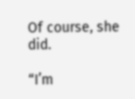Of course, she did.

“I’m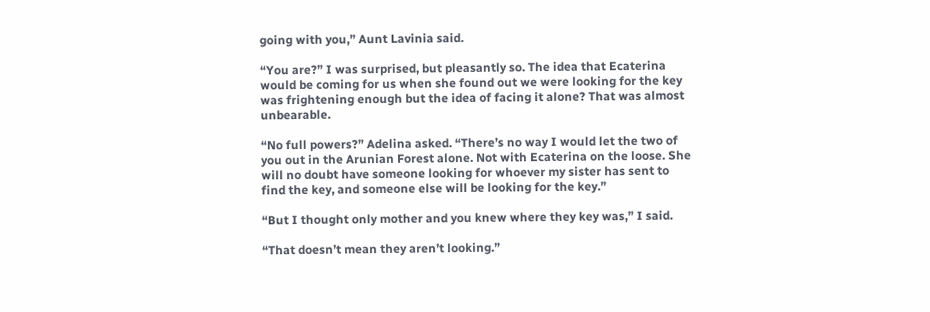going with you,” Aunt Lavinia said.

“You are?” I was surprised, but pleasantly so. The idea that Ecaterina would be coming for us when she found out we were looking for the key was frightening enough but the idea of facing it alone? That was almost unbearable.

“No full powers?” Adelina asked. “There’s no way I would let the two of you out in the Arunian Forest alone. Not with Ecaterina on the loose. She will no doubt have someone looking for whoever my sister has sent to find the key, and someone else will be looking for the key.”

“But I thought only mother and you knew where they key was,” I said.

“That doesn’t mean they aren’t looking.”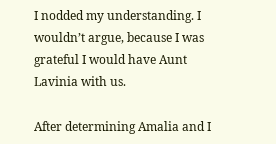I nodded my understanding. I wouldn’t argue, because I was grateful I would have Aunt Lavinia with us.

After determining Amalia and I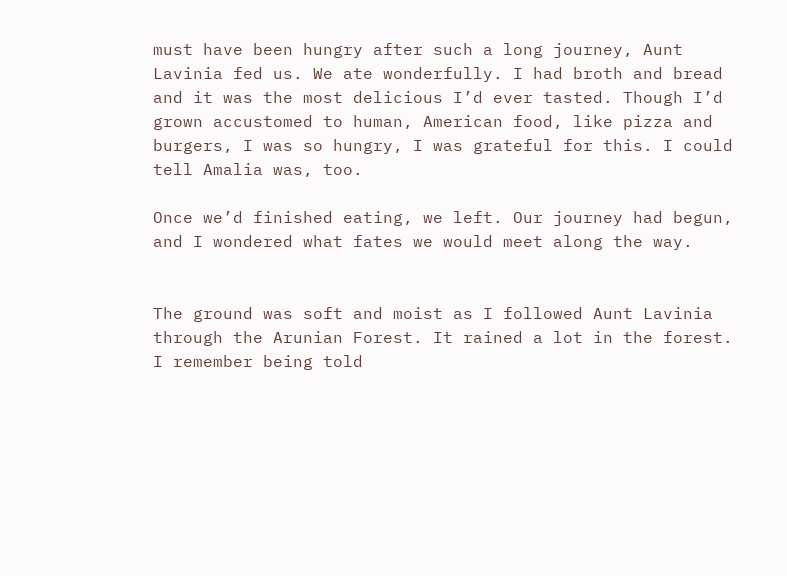must have been hungry after such a long journey, Aunt Lavinia fed us. We ate wonderfully. I had broth and bread and it was the most delicious I’d ever tasted. Though I’d grown accustomed to human, American food, like pizza and burgers, I was so hungry, I was grateful for this. I could tell Amalia was, too.

Once we’d finished eating, we left. Our journey had begun, and I wondered what fates we would meet along the way.


The ground was soft and moist as I followed Aunt Lavinia through the Arunian Forest. It rained a lot in the forest. I remember being told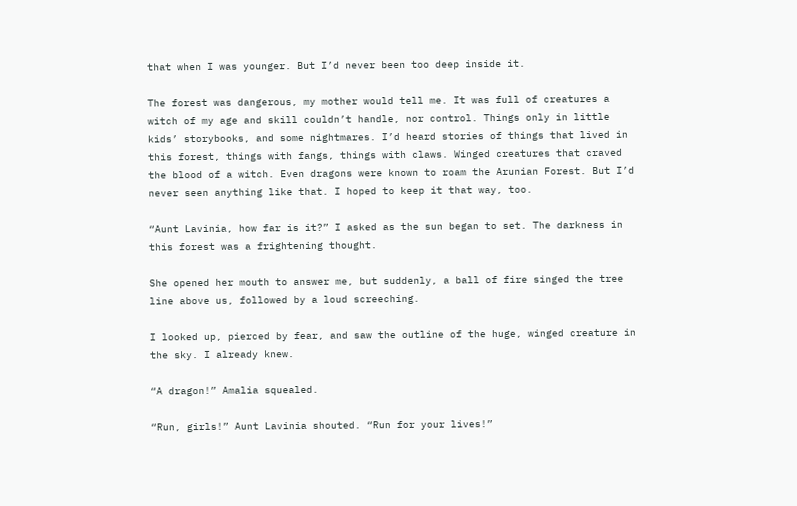that when I was younger. But I’d never been too deep inside it.

The forest was dangerous, my mother would tell me. It was full of creatures a witch of my age and skill couldn’t handle, nor control. Things only in little kids’ storybooks, and some nightmares. I’d heard stories of things that lived in this forest, things with fangs, things with claws. Winged creatures that craved the blood of a witch. Even dragons were known to roam the Arunian Forest. But I’d never seen anything like that. I hoped to keep it that way, too.

“Aunt Lavinia, how far is it?” I asked as the sun began to set. The darkness in this forest was a frightening thought.

She opened her mouth to answer me, but suddenly, a ball of fire singed the tree line above us, followed by a loud screeching.

I looked up, pierced by fear, and saw the outline of the huge, winged creature in the sky. I already knew.

“A dragon!” Amalia squealed.

“Run, girls!” Aunt Lavinia shouted. “Run for your lives!”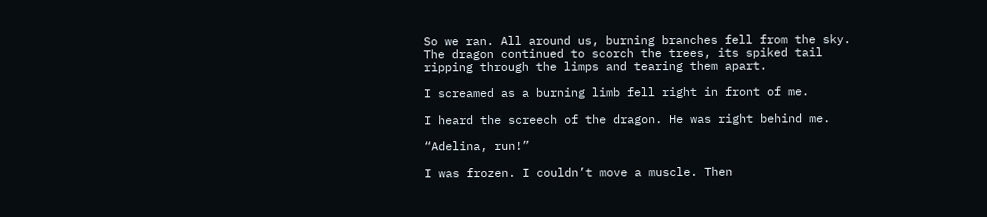So we ran. All around us, burning branches fell from the sky. The dragon continued to scorch the trees, its spiked tail ripping through the limps and tearing them apart.

I screamed as a burning limb fell right in front of me.

I heard the screech of the dragon. He was right behind me.

“Adelina, run!”

I was frozen. I couldn’t move a muscle. Then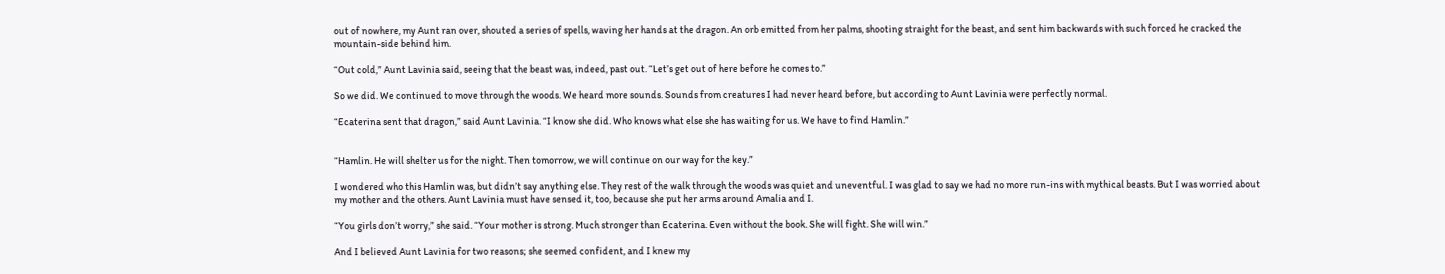out of nowhere, my Aunt ran over, shouted a series of spells, waving her hands at the dragon. An orb emitted from her palms, shooting straight for the beast, and sent him backwards with such forced he cracked the mountain-side behind him.

“Out cold,” Aunt Lavinia said, seeing that the beast was, indeed, past out. “Let’s get out of here before he comes to.”

So we did. We continued to move through the woods. We heard more sounds. Sounds from creatures I had never heard before, but according to Aunt Lavinia were perfectly normal.

“Ecaterina sent that dragon,” said Aunt Lavinia. “I know she did. Who knows what else she has waiting for us. We have to find Hamlin.”


“Hamlin. He will shelter us for the night. Then tomorrow, we will continue on our way for the key.”

I wondered who this Hamlin was, but didn’t say anything else. They rest of the walk through the woods was quiet and uneventful. I was glad to say we had no more run-ins with mythical beasts. But I was worried about my mother and the others. Aunt Lavinia must have sensed it, too, because she put her arms around Amalia and I.

“You girls don’t worry,” she said. “Your mother is strong. Much stronger than Ecaterina. Even without the book. She will fight. She will win.”

And I believed Aunt Lavinia for two reasons; she seemed confident, and I knew my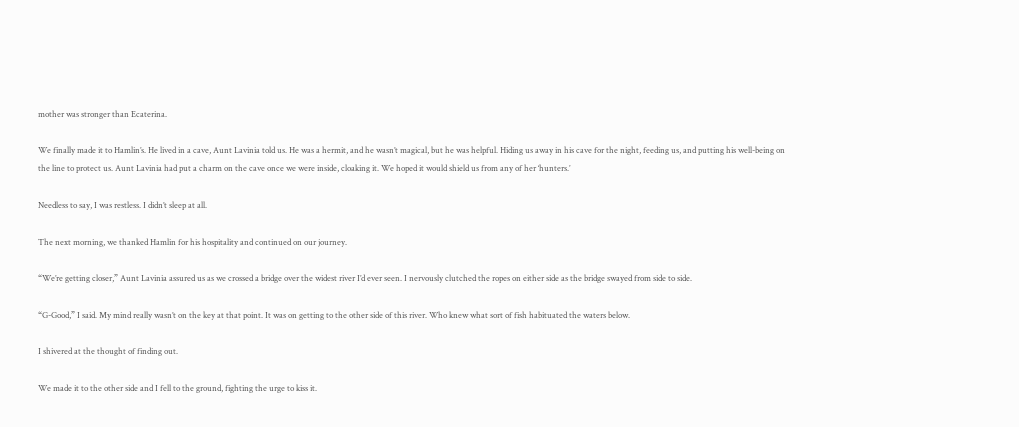mother was stronger than Ecaterina.

We finally made it to Hamlin’s. He lived in a cave, Aunt Lavinia told us. He was a hermit, and he wasn’t magical, but he was helpful. Hiding us away in his cave for the night, feeding us, and putting his well-being on the line to protect us. Aunt Lavinia had put a charm on the cave once we were inside, cloaking it. We hoped it would shield us from any of her ‘hunters.’

Needless to say, I was restless. I didn’t sleep at all.

The next morning, we thanked Hamlin for his hospitality and continued on our journey.

“We’re getting closer,” Aunt Lavinia assured us as we crossed a bridge over the widest river I’d ever seen. I nervously clutched the ropes on either side as the bridge swayed from side to side.

“G-Good,” I said. My mind really wasn’t on the key at that point. It was on getting to the other side of this river. Who knew what sort of fish habituated the waters below.

I shivered at the thought of finding out.

We made it to the other side and I fell to the ground, fighting the urge to kiss it.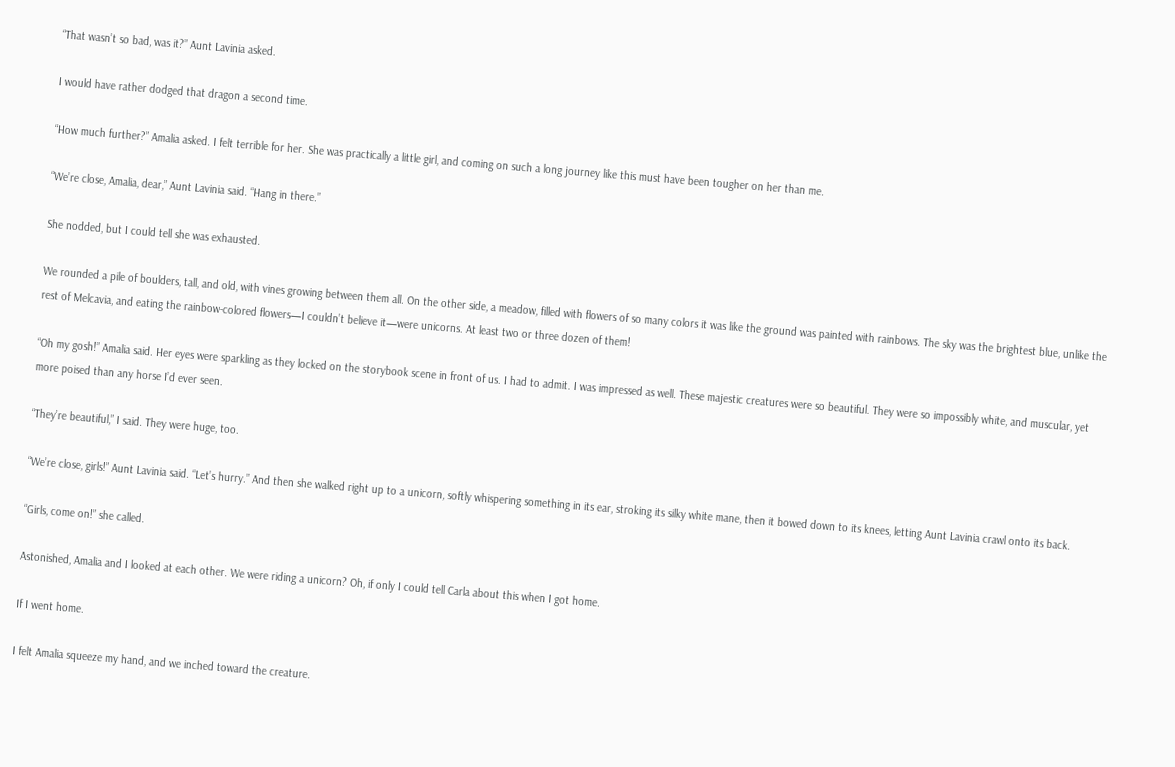“That wasn’t so bad, was it?” Aunt Lavinia asked.

I would have rather dodged that dragon a second time.

“How much further?” Amalia asked. I felt terrible for her. She was practically a little girl, and coming on such a long journey like this must have been tougher on her than me.

“We’re close, Amalia, dear,” Aunt Lavinia said. “Hang in there.”

She nodded, but I could tell she was exhausted.

We rounded a pile of boulders, tall, and old, with vines growing between them all. On the other side, a meadow, filled with flowers of so many colors it was like the ground was painted with rainbows. The sky was the brightest blue, unlike the rest of Melcavia, and eating the rainbow-colored flowers—I couldn’t believe it—were unicorns. At least two or three dozen of them!

“Oh my gosh!” Amalia said. Her eyes were sparkling as they locked on the storybook scene in front of us. I had to admit. I was impressed as well. These majestic creatures were so beautiful. They were so impossibly white, and muscular, yet more poised than any horse I’d ever seen.

“They’re beautiful,” I said. They were huge, too.

“We’re close, girls!” Aunt Lavinia said. “Let’s hurry.” And then she walked right up to a unicorn, softly whispering something in its ear, stroking its silky white mane, then it bowed down to its knees, letting Aunt Lavinia crawl onto its back.

“Girls, come on!” she called.

Astonished, Amalia and I looked at each other. We were riding a unicorn? Oh, if only I could tell Carla about this when I got home.

If I went home.

I felt Amalia squeeze my hand, and we inched toward the creature.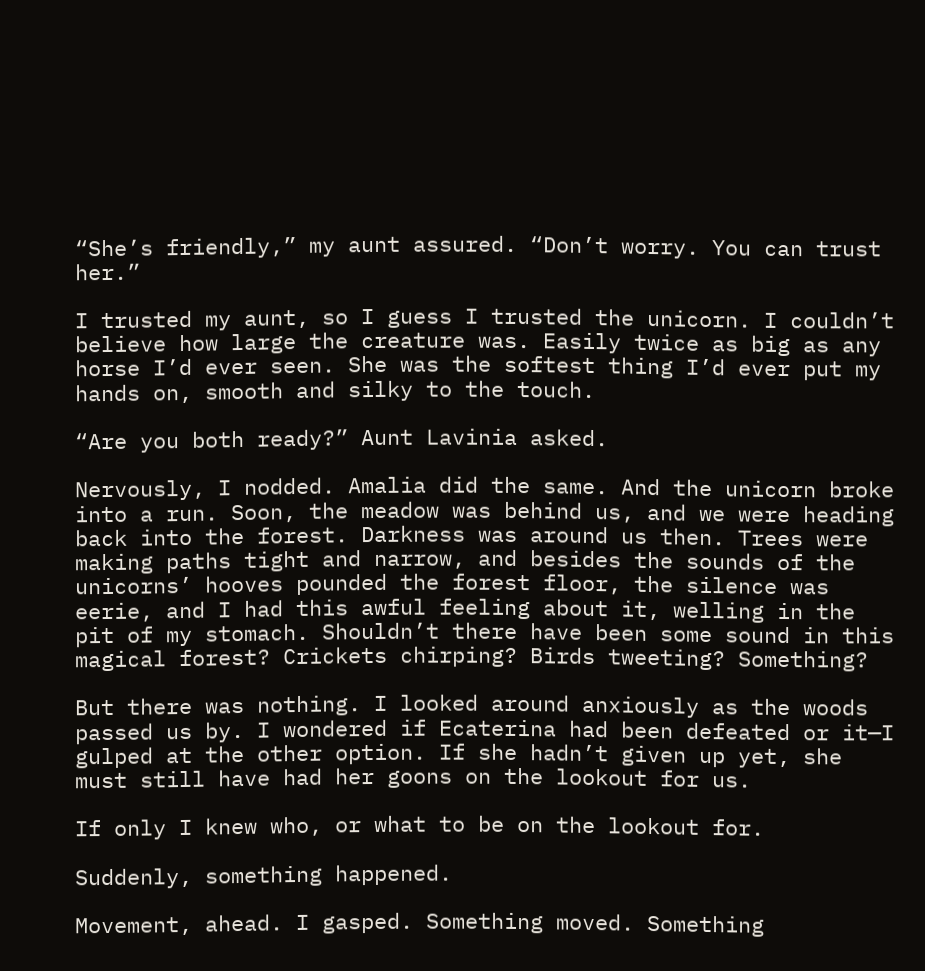“She’s friendly,” my aunt assured. “Don’t worry. You can trust her.”

I trusted my aunt, so I guess I trusted the unicorn. I couldn’t believe how large the creature was. Easily twice as big as any horse I’d ever seen. She was the softest thing I’d ever put my hands on, smooth and silky to the touch.

“Are you both ready?” Aunt Lavinia asked.

Nervously, I nodded. Amalia did the same. And the unicorn broke into a run. Soon, the meadow was behind us, and we were heading back into the forest. Darkness was around us then. Trees were making paths tight and narrow, and besides the sounds of the unicorns’ hooves pounded the forest floor, the silence was eerie, and I had this awful feeling about it, welling in the pit of my stomach. Shouldn’t there have been some sound in this magical forest? Crickets chirping? Birds tweeting? Something?

But there was nothing. I looked around anxiously as the woods passed us by. I wondered if Ecaterina had been defeated or it—I gulped at the other option. If she hadn’t given up yet, she must still have had her goons on the lookout for us.

If only I knew who, or what to be on the lookout for.

Suddenly, something happened.

Movement, ahead. I gasped. Something moved. Something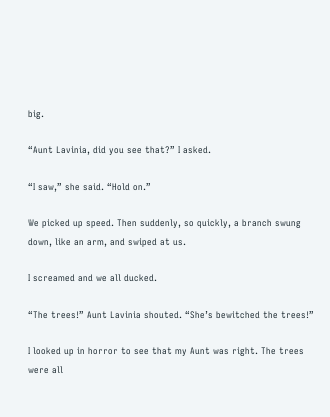big.

“Aunt Lavinia, did you see that?” I asked.

“I saw,” she said. “Hold on.”

We picked up speed. Then suddenly, so quickly, a branch swung down, like an arm, and swiped at us.

I screamed and we all ducked.

“The trees!” Aunt Lavinia shouted. “She’s bewitched the trees!”

I looked up in horror to see that my Aunt was right. The trees were all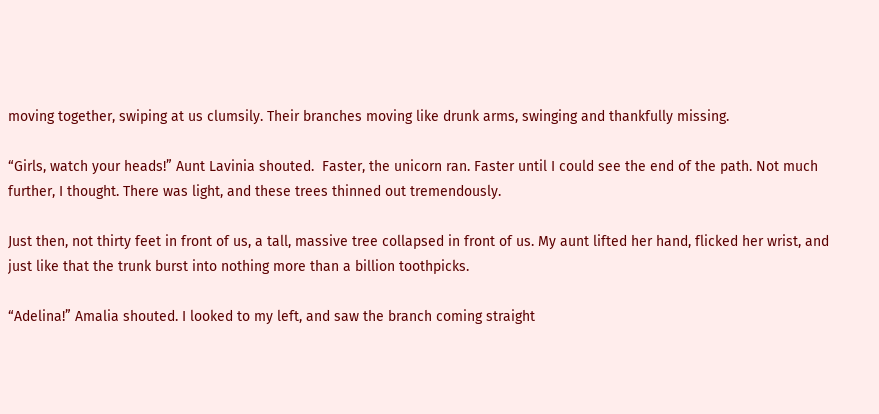moving together, swiping at us clumsily. Their branches moving like drunk arms, swinging and thankfully missing.

“Girls, watch your heads!” Aunt Lavinia shouted.  Faster, the unicorn ran. Faster until I could see the end of the path. Not much further, I thought. There was light, and these trees thinned out tremendously.

Just then, not thirty feet in front of us, a tall, massive tree collapsed in front of us. My aunt lifted her hand, flicked her wrist, and just like that the trunk burst into nothing more than a billion toothpicks.

“Adelina!” Amalia shouted. I looked to my left, and saw the branch coming straight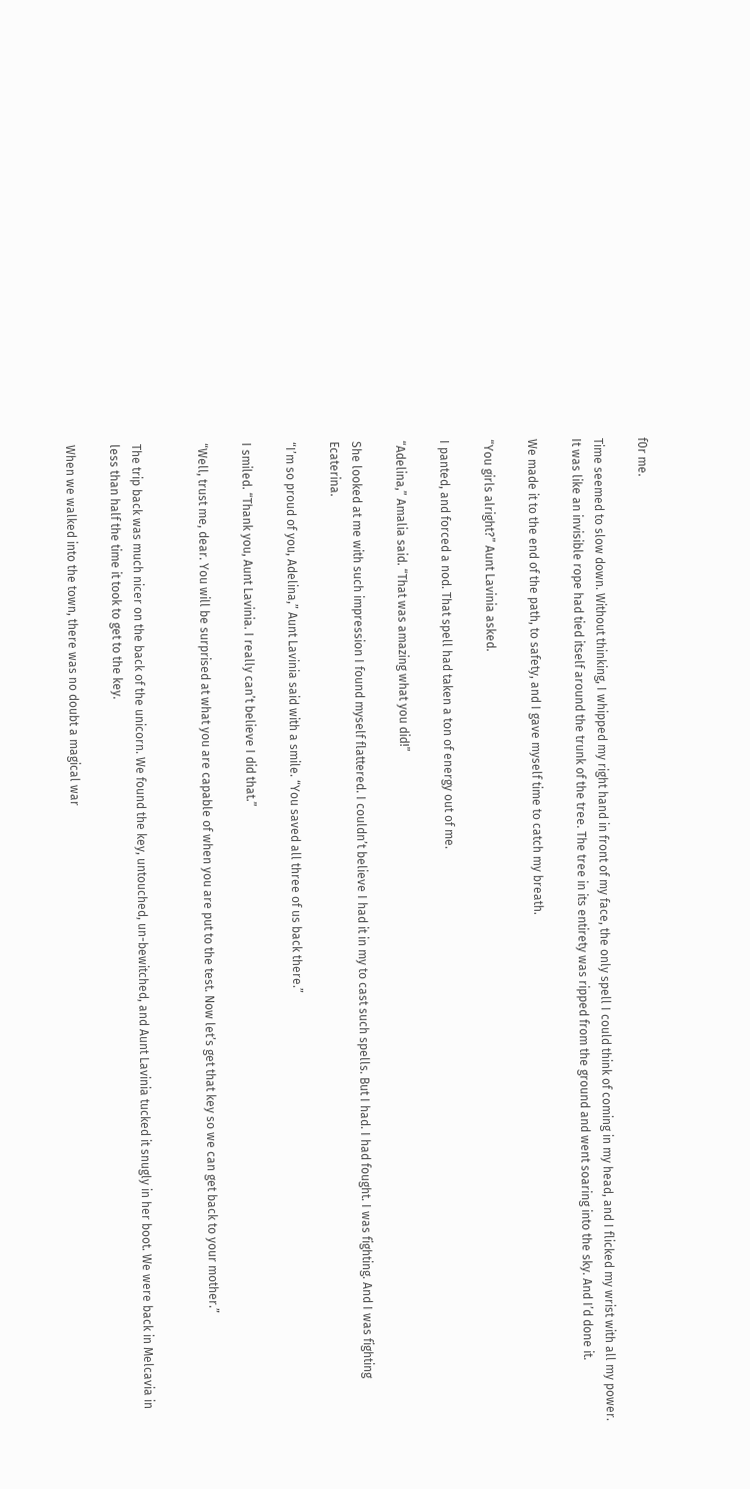f0r me.

Time seemed to slow down. Without thinking, I whipped my right hand in front of my face, the only spell I could think of coming in my head, and I flicked my wrist with all my power. It was like an invisible rope had tied itself around the trunk of the tree. The tree in its entirety was ripped from the ground and went soaring into the sky. And I’d done it.

We made it to the end of the path, to safety, and I gave myself time to catch my breath.

“You girls alright?” Aunt Lavinia asked.

I panted, and forced a nod. That spell had taken a ton of energy out of me.

“Adelina,” Amalia said. “That was amazing what you did!”

She looked at me with such impression I found myself flattered. I couldn’t believe I had it in my to cast such spells. But I had. I had fought. I was fighting. And I was fighting Ecaterina.

“I’m so proud of you, Adelina,” Aunt Lavinia said with a smile. “You saved all three of us back there.”

I smiled. “Thank you, Aunt Lavinia. I really can’t believe I did that.”

“Well, trust me, dear. You will be surprised at what you are capable of when you are put to the test. Now let’s get that key so we can get back to your mother.”


The trip back was much nicer on the back of the unicorn. We found the key, untouched, un-bewitched, and Aunt Lavinia tucked it snugly in her boot. We were back in Melcavia in less than half the time it took to get to the key.

When we walked into the town, there was no doubt a magical war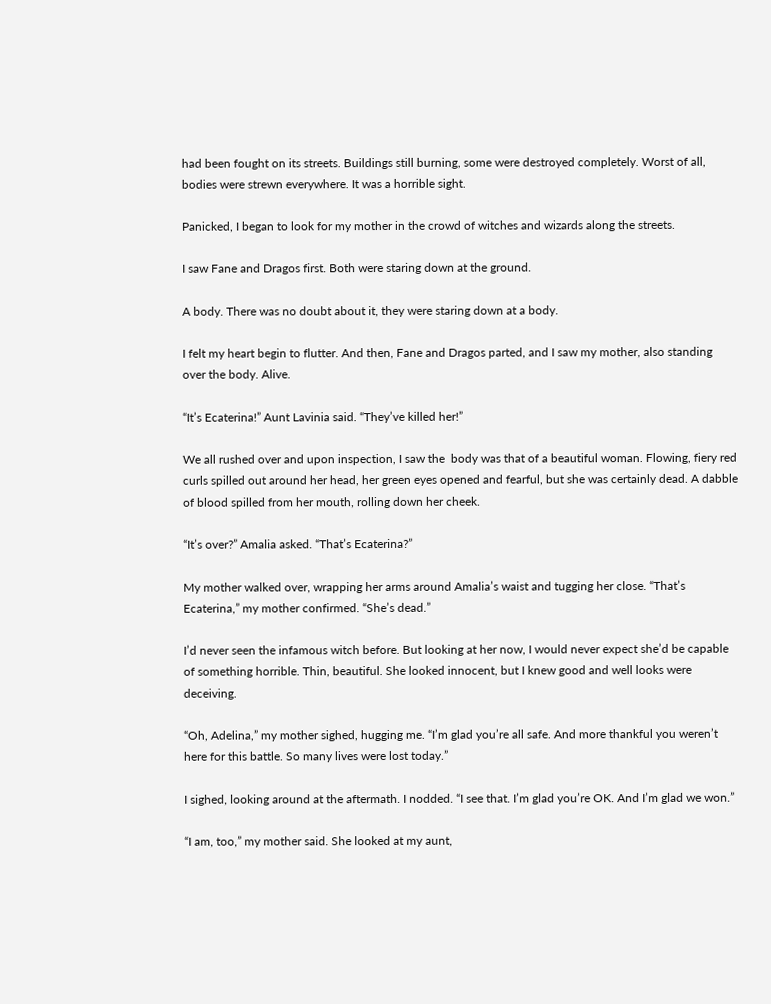had been fought on its streets. Buildings still burning, some were destroyed completely. Worst of all, bodies were strewn everywhere. It was a horrible sight.

Panicked, I began to look for my mother in the crowd of witches and wizards along the streets.

I saw Fane and Dragos first. Both were staring down at the ground.

A body. There was no doubt about it, they were staring down at a body.

I felt my heart begin to flutter. And then, Fane and Dragos parted, and I saw my mother, also standing over the body. Alive.

“It’s Ecaterina!” Aunt Lavinia said. “They’ve killed her!”

We all rushed over and upon inspection, I saw the  body was that of a beautiful woman. Flowing, fiery red curls spilled out around her head, her green eyes opened and fearful, but she was certainly dead. A dabble of blood spilled from her mouth, rolling down her cheek.

“It’s over?” Amalia asked. “That’s Ecaterina?”

My mother walked over, wrapping her arms around Amalia’s waist and tugging her close. “That’s Ecaterina,” my mother confirmed. “She’s dead.”

I’d never seen the infamous witch before. But looking at her now, I would never expect she’d be capable of something horrible. Thin, beautiful. She looked innocent, but I knew good and well looks were deceiving.

“Oh, Adelina,” my mother sighed, hugging me. “I’m glad you’re all safe. And more thankful you weren’t here for this battle. So many lives were lost today.”

I sighed, looking around at the aftermath. I nodded. “I see that. I’m glad you’re OK. And I’m glad we won.”

“I am, too,” my mother said. She looked at my aunt,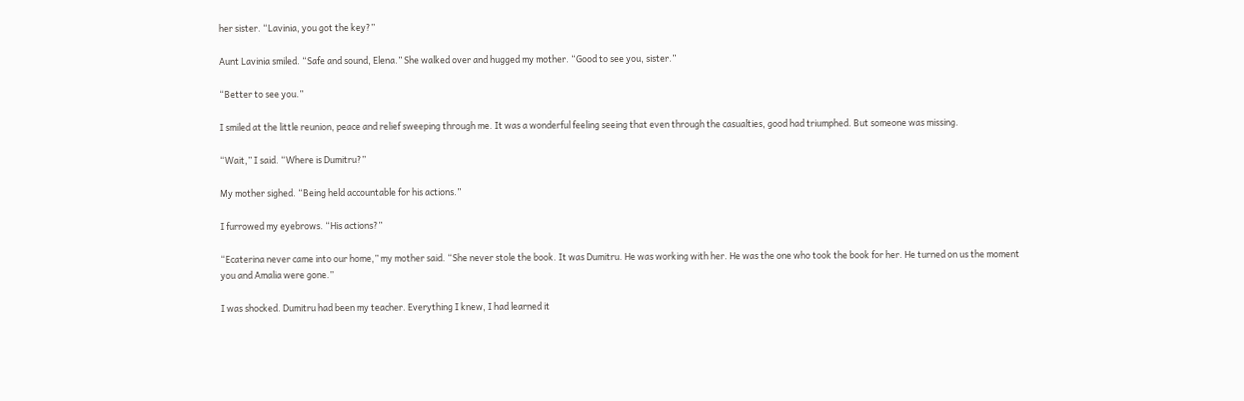her sister. “Lavinia, you got the key?”

Aunt Lavinia smiled. “Safe and sound, Elena.” She walked over and hugged my mother. “Good to see you, sister.”

“Better to see you.”

I smiled at the little reunion, peace and relief sweeping through me. It was a wonderful feeling seeing that even through the casualties, good had triumphed. But someone was missing.

“Wait,” I said. “Where is Dumitru?”

My mother sighed. “Being held accountable for his actions.”

I furrowed my eyebrows. “His actions?”

“Ecaterina never came into our home,” my mother said. “She never stole the book. It was Dumitru. He was working with her. He was the one who took the book for her. He turned on us the moment you and Amalia were gone.”

I was shocked. Dumitru had been my teacher. Everything I knew, I had learned it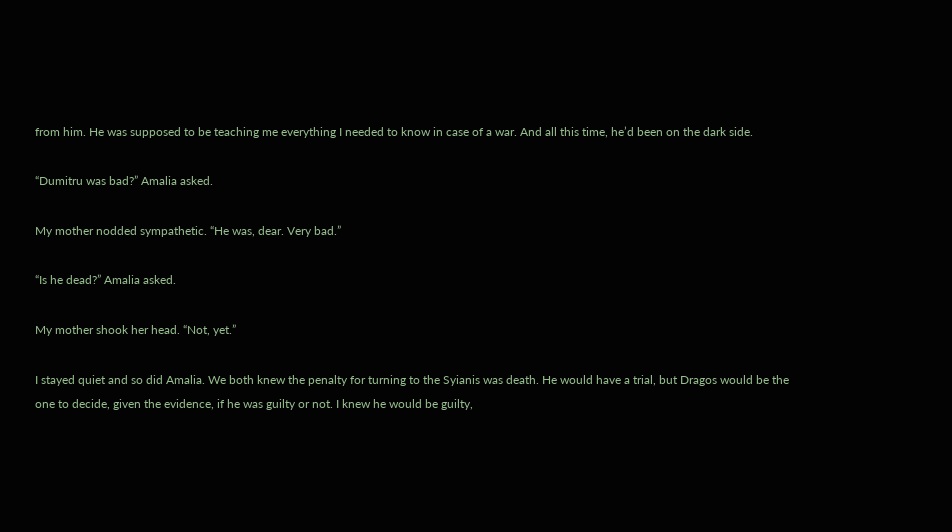from him. He was supposed to be teaching me everything I needed to know in case of a war. And all this time, he’d been on the dark side.

“Dumitru was bad?” Amalia asked.

My mother nodded sympathetic. “He was, dear. Very bad.”

“Is he dead?” Amalia asked.

My mother shook her head. “Not, yet.”

I stayed quiet and so did Amalia. We both knew the penalty for turning to the Syianis was death. He would have a trial, but Dragos would be the one to decide, given the evidence, if he was guilty or not. I knew he would be guilty,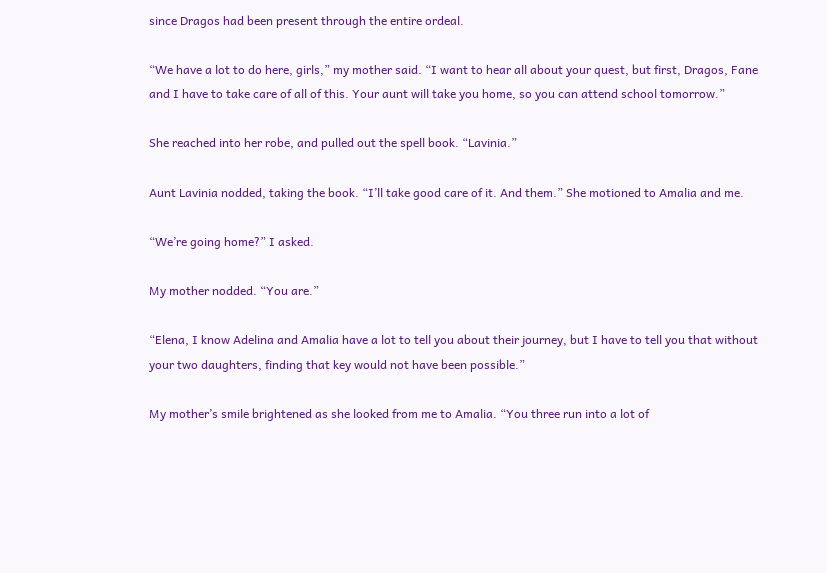since Dragos had been present through the entire ordeal.

“We have a lot to do here, girls,” my mother said. “I want to hear all about your quest, but first, Dragos, Fane and I have to take care of all of this. Your aunt will take you home, so you can attend school tomorrow.”

She reached into her robe, and pulled out the spell book. “Lavinia.”

Aunt Lavinia nodded, taking the book. “I’ll take good care of it. And them.” She motioned to Amalia and me.

“We’re going home?” I asked.

My mother nodded. “You are.”

“Elena, I know Adelina and Amalia have a lot to tell you about their journey, but I have to tell you that without your two daughters, finding that key would not have been possible.”

My mother’s smile brightened as she looked from me to Amalia. “You three run into a lot of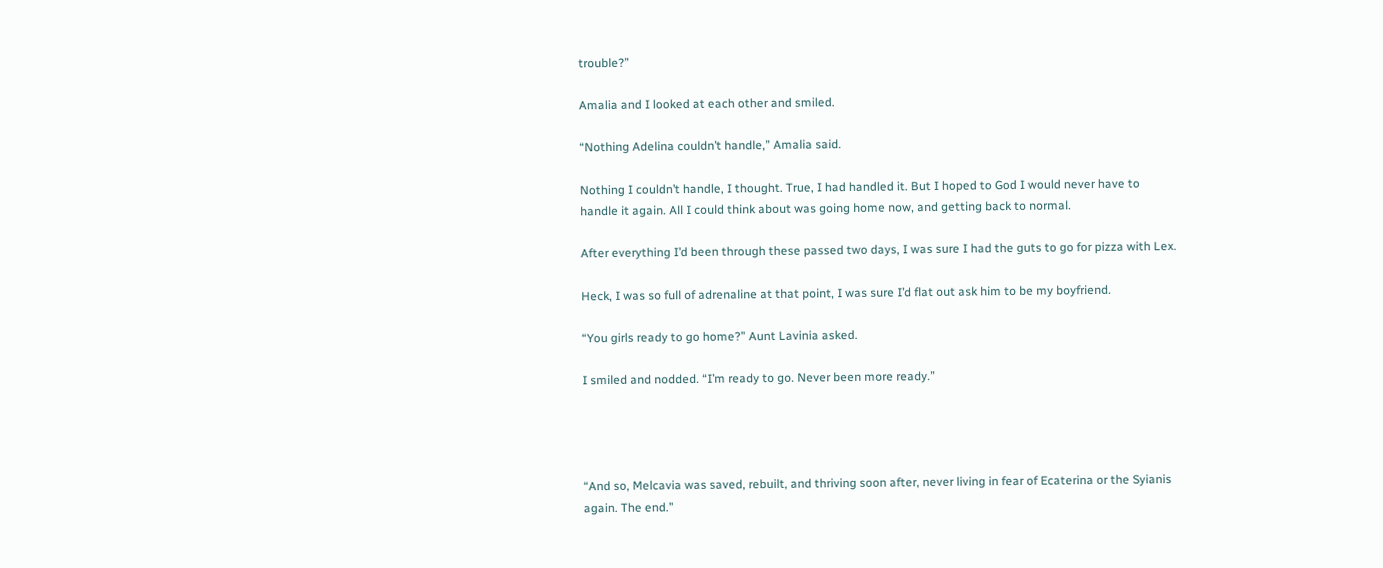trouble?”

Amalia and I looked at each other and smiled.

“Nothing Adelina couldn’t handle,” Amalia said.

Nothing I couldn’t handle, I thought. True, I had handled it. But I hoped to God I would never have to handle it again. All I could think about was going home now, and getting back to normal.

After everything I’d been through these passed two days, I was sure I had the guts to go for pizza with Lex.

Heck, I was so full of adrenaline at that point, I was sure I’d flat out ask him to be my boyfriend.

“You girls ready to go home?” Aunt Lavinia asked.

I smiled and nodded. “I’m ready to go. Never been more ready.”




“And so, Melcavia was saved, rebuilt, and thriving soon after, never living in fear of Ecaterina or the Syianis again. The end.”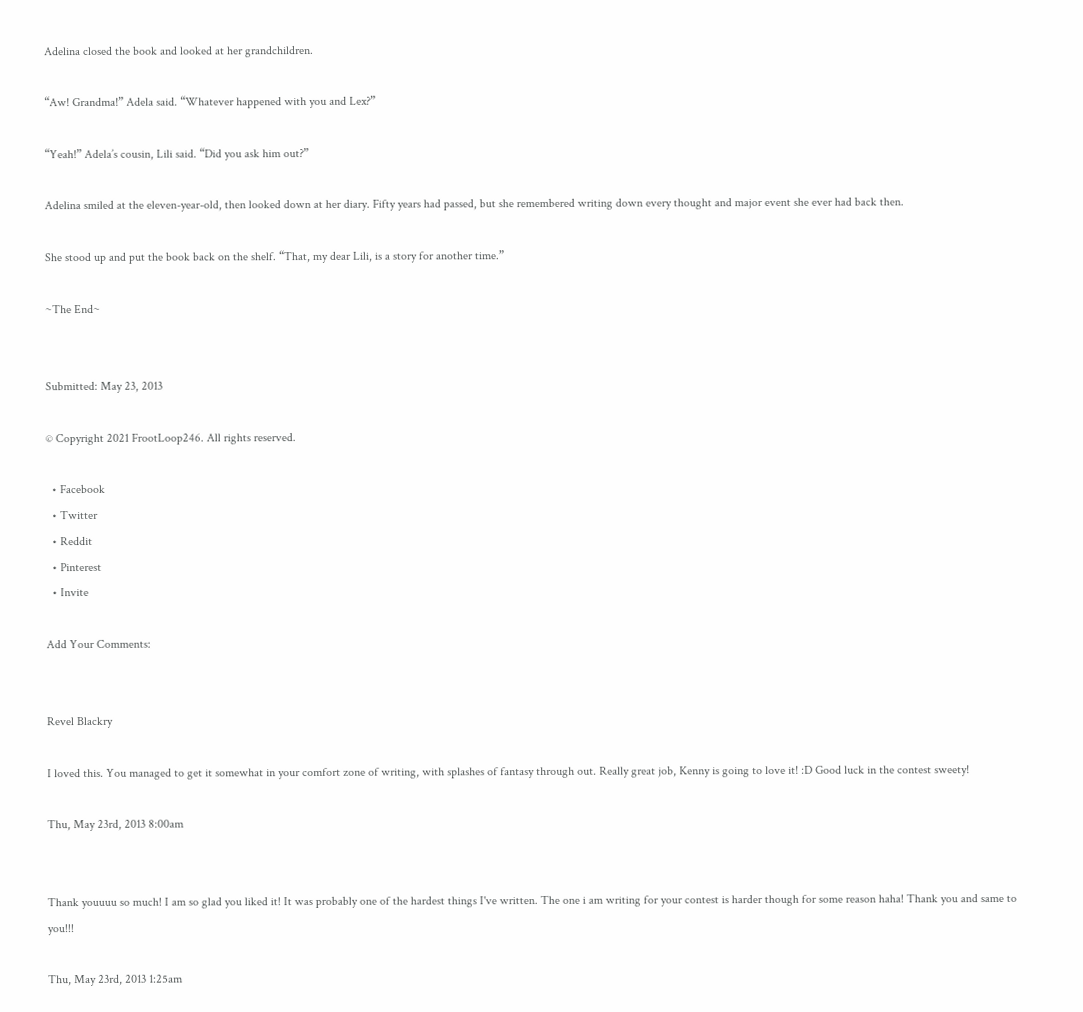Adelina closed the book and looked at her grandchildren.

“Aw! Grandma!” Adela said. “Whatever happened with you and Lex?”

“Yeah!” Adela’s cousin, Lili said. “Did you ask him out?”

Adelina smiled at the eleven-year-old, then looked down at her diary. Fifty years had passed, but she remembered writing down every thought and major event she ever had back then.

She stood up and put the book back on the shelf. “That, my dear Lili, is a story for another time.”

~The End~


Submitted: May 23, 2013

© Copyright 2021 FrootLoop246. All rights reserved.

  • Facebook
  • Twitter
  • Reddit
  • Pinterest
  • Invite

Add Your Comments:


Revel Blackry

I loved this. You managed to get it somewhat in your comfort zone of writing, with splashes of fantasy through out. Really great job, Kenny is going to love it! :D Good luck in the contest sweety!

Thu, May 23rd, 2013 8:00am


Thank youuuu so much! I am so glad you liked it! It was probably one of the hardest things I've written. The one i am writing for your contest is harder though for some reason haha! Thank you and same to you!!!

Thu, May 23rd, 2013 1:25am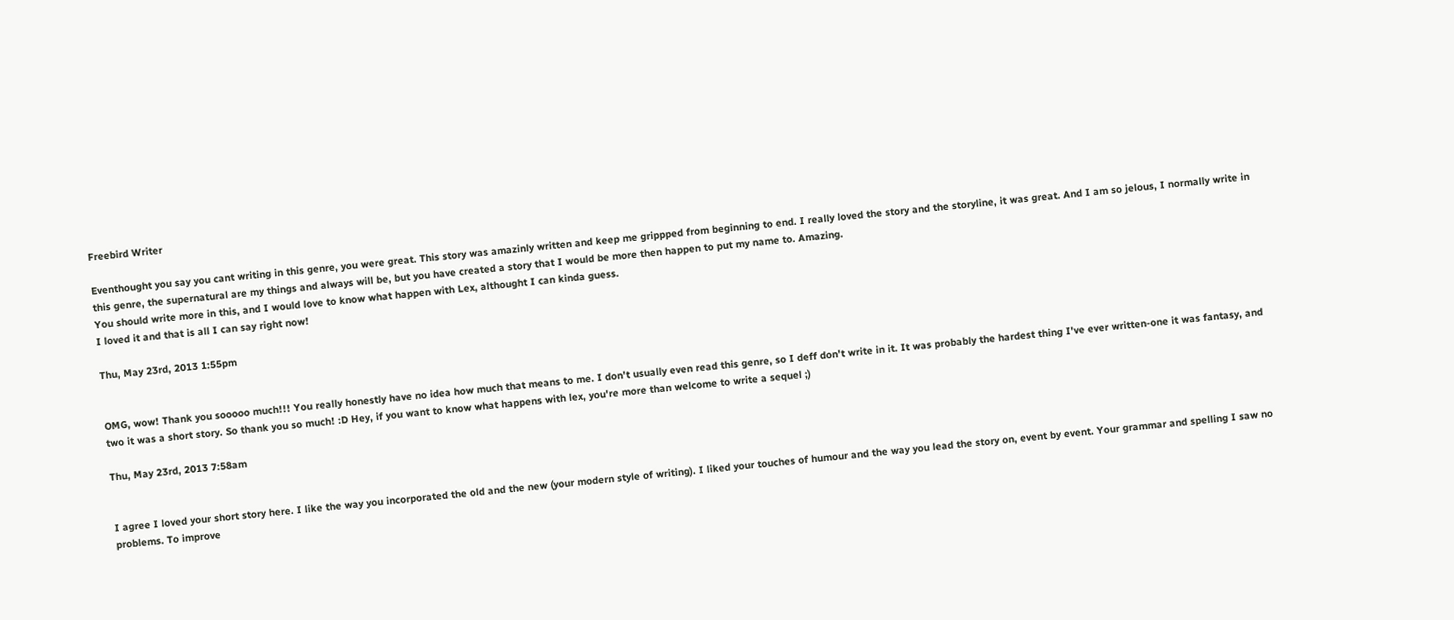Freebird Writer

Eventhought you say you cant writing in this genre, you were great. This story was amazinly written and keep me grippped from beginning to end. I really loved the story and the storyline, it was great. And I am so jelous, I normally write in this genre, the supernatural are my things and always will be, but you have created a story that I would be more then happen to put my name to. Amazing.
You should write more in this, and I would love to know what happen with Lex, althought I can kinda guess.
I loved it and that is all I can say right now!

Thu, May 23rd, 2013 1:55pm


OMG, wow! Thank you sooooo much!!! You really honestly have no idea how much that means to me. I don't usually even read this genre, so I deff don't write in it. It was probably the hardest thing I've ever written-one it was fantasy, and two it was a short story. So thank you so much! :D Hey, if you want to know what happens with lex, you're more than welcome to write a sequel ;)

Thu, May 23rd, 2013 7:58am


I agree I loved your short story here. I like the way you incorporated the old and the new (your modern style of writing). I liked your touches of humour and the way you lead the story on, event by event. Your grammar and spelling I saw no problems. To improve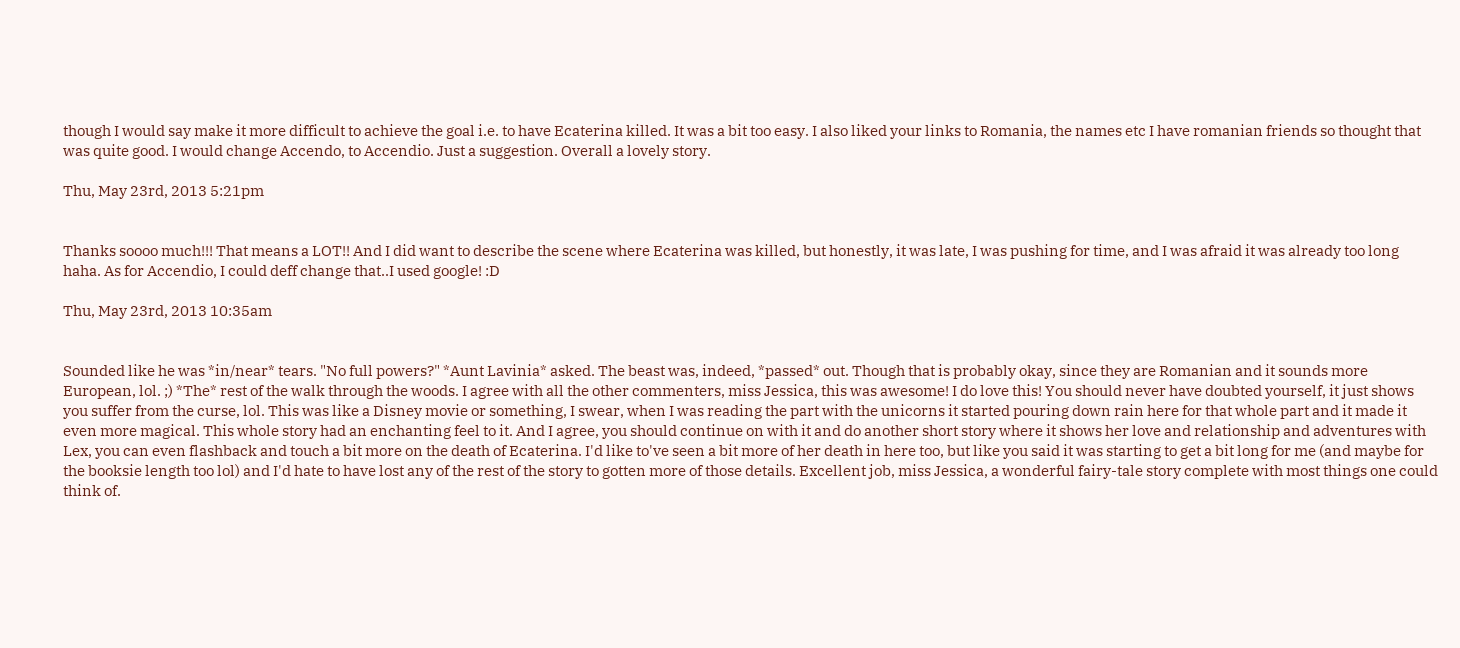though I would say make it more difficult to achieve the goal i.e. to have Ecaterina killed. It was a bit too easy. I also liked your links to Romania, the names etc I have romanian friends so thought that was quite good. I would change Accendo, to Accendio. Just a suggestion. Overall a lovely story.

Thu, May 23rd, 2013 5:21pm


Thanks soooo much!!! That means a LOT!! And I did want to describe the scene where Ecaterina was killed, but honestly, it was late, I was pushing for time, and I was afraid it was already too long haha. As for Accendio, I could deff change that..I used google! :D

Thu, May 23rd, 2013 10:35am


Sounded like he was *in/near* tears. "No full powers?" *Aunt Lavinia* asked. The beast was, indeed, *passed* out. Though that is probably okay, since they are Romanian and it sounds more European, lol. ;) *The* rest of the walk through the woods. I agree with all the other commenters, miss Jessica, this was awesome! I do love this! You should never have doubted yourself, it just shows you suffer from the curse, lol. This was like a Disney movie or something, I swear, when I was reading the part with the unicorns it started pouring down rain here for that whole part and it made it even more magical. This whole story had an enchanting feel to it. And I agree, you should continue on with it and do another short story where it shows her love and relationship and adventures with Lex, you can even flashback and touch a bit more on the death of Ecaterina. I'd like to've seen a bit more of her death in here too, but like you said it was starting to get a bit long for me (and maybe for the booksie length too lol) and I'd hate to have lost any of the rest of the story to gotten more of those details. Excellent job, miss Jessica, a wonderful fairy-tale story complete with most things one could think of.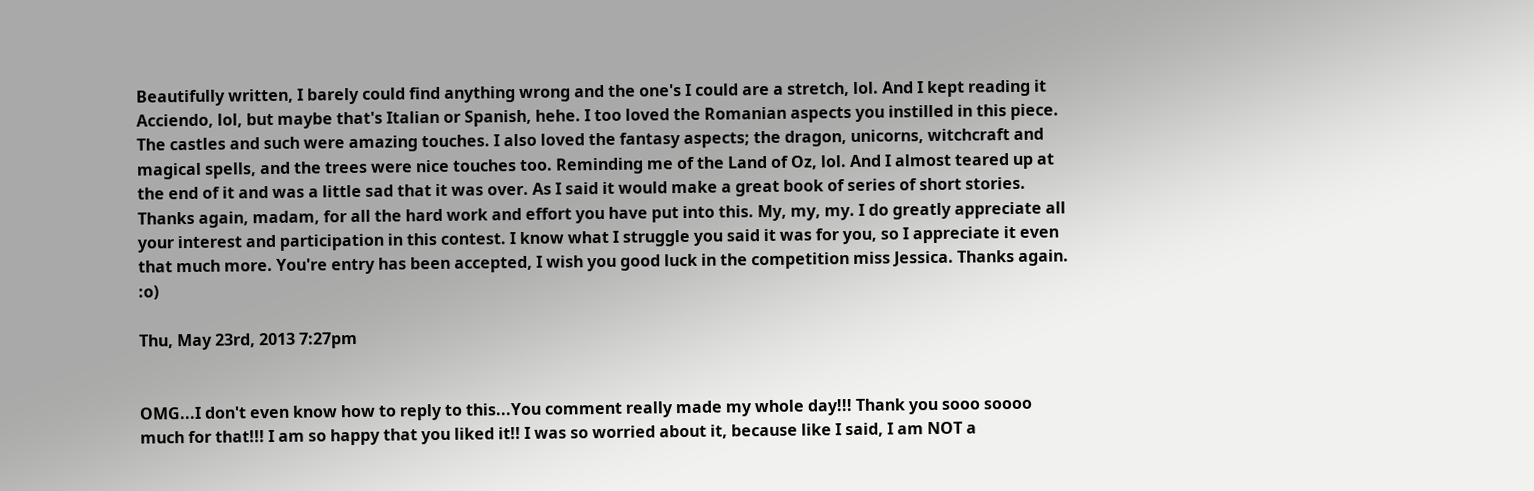Beautifully written, I barely could find anything wrong and the one's I could are a stretch, lol. And I kept reading it Acciendo, lol, but maybe that's Italian or Spanish, hehe. I too loved the Romanian aspects you instilled in this piece. The castles and such were amazing touches. I also loved the fantasy aspects; the dragon, unicorns, witchcraft and magical spells, and the trees were nice touches too. Reminding me of the Land of Oz, lol. And I almost teared up at the end of it and was a little sad that it was over. As I said it would make a great book of series of short stories. Thanks again, madam, for all the hard work and effort you have put into this. My, my, my. I do greatly appreciate all your interest and participation in this contest. I know what I struggle you said it was for you, so I appreciate it even that much more. You're entry has been accepted, I wish you good luck in the competition miss Jessica. Thanks again. :o)

Thu, May 23rd, 2013 7:27pm


OMG...I don't even know how to reply to this...You comment really made my whole day!!! Thank you sooo soooo much for that!!! I am so happy that you liked it!! I was so worried about it, because like I said, I am NOT a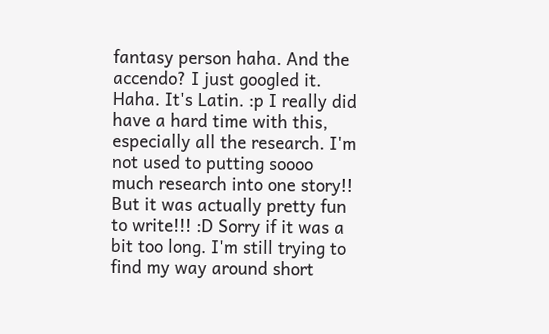fantasy person haha. And the accendo? I just googled it. Haha. It's Latin. :p I really did have a hard time with this, especially all the research. I'm not used to putting soooo much research into one story!! But it was actually pretty fun to write!!! :D Sorry if it was a bit too long. I'm still trying to find my way around short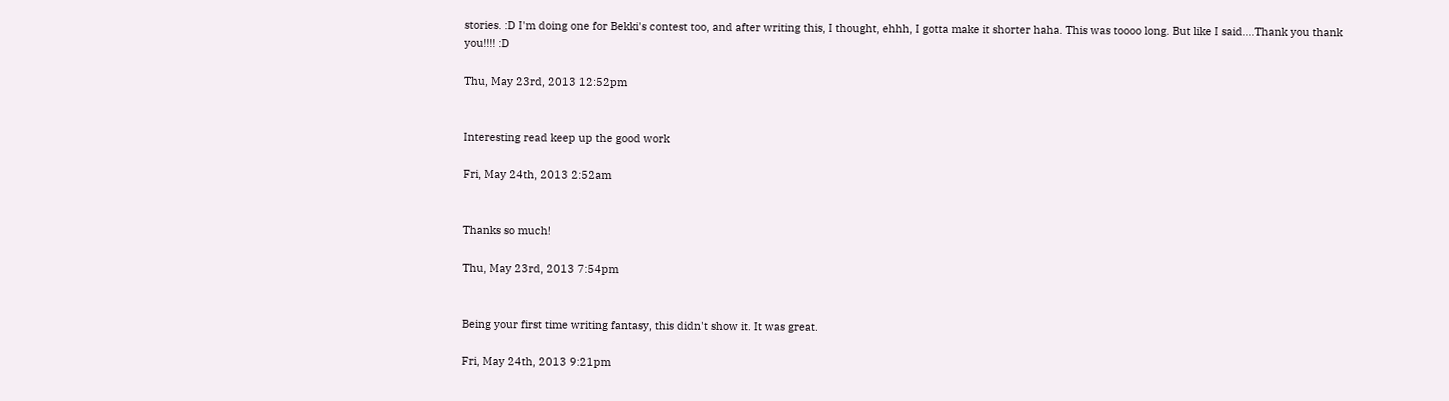stories. :D I'm doing one for Bekki's contest too, and after writing this, I thought, ehhh, I gotta make it shorter haha. This was toooo long. But like I said....Thank you thank you!!!! :D

Thu, May 23rd, 2013 12:52pm


Interesting read keep up the good work

Fri, May 24th, 2013 2:52am


Thanks so much!

Thu, May 23rd, 2013 7:54pm


Being your first time writing fantasy, this didn't show it. It was great.

Fri, May 24th, 2013 9:21pm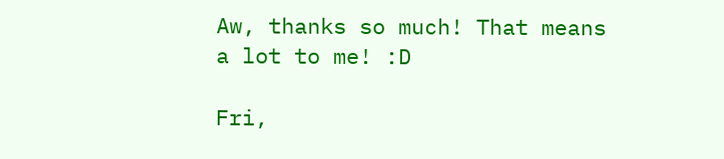Aw, thanks so much! That means a lot to me! :D

Fri,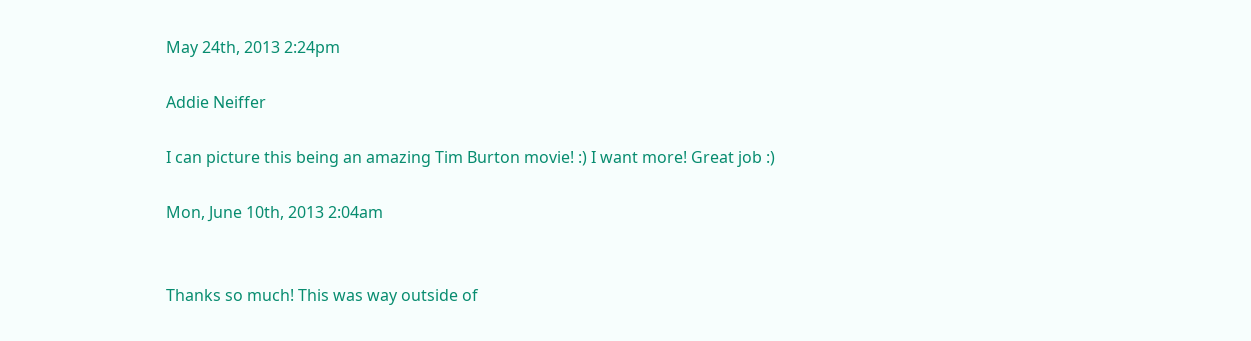May 24th, 2013 2:24pm

Addie Neiffer

I can picture this being an amazing Tim Burton movie! :) I want more! Great job :)

Mon, June 10th, 2013 2:04am


Thanks so much! This was way outside of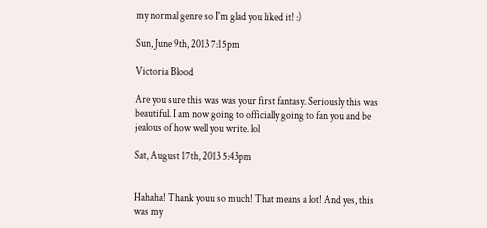my normal genre so I'm glad you liked it! :)

Sun, June 9th, 2013 7:15pm

Victoria Blood

Are you sure this was was your first fantasy. Seriously this was beautiful. I am now going to officially going to fan you and be jealous of how well you write. lol

Sat, August 17th, 2013 5:43pm


Hahaha! Thank youu so much! That means a lot! And yes, this was my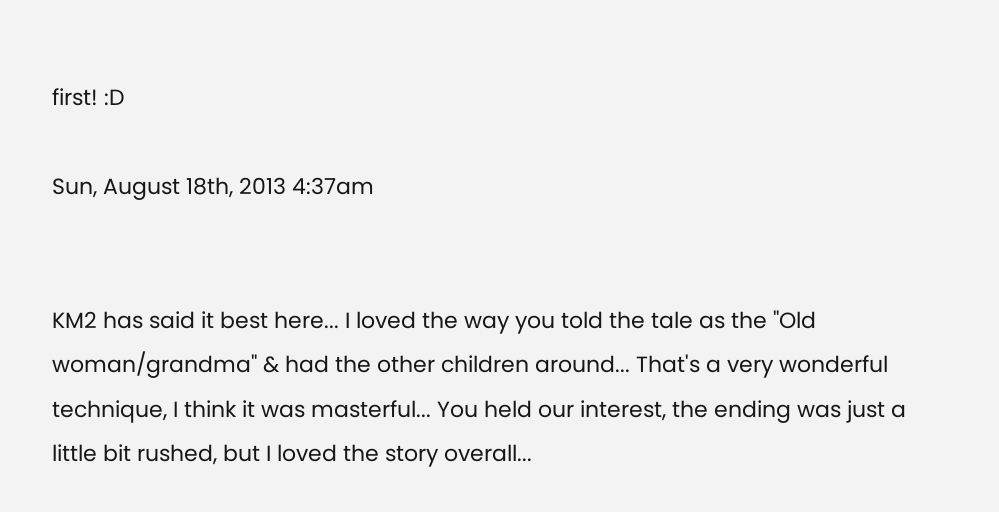first! :D

Sun, August 18th, 2013 4:37am


KM2 has said it best here... I loved the way you told the tale as the "Old woman/grandma" & had the other children around... That's a very wonderful technique, I think it was masterful... You held our interest, the ending was just a little bit rushed, but I loved the story overall...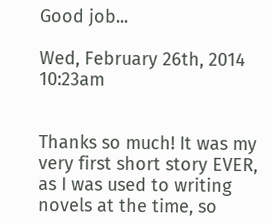Good job...

Wed, February 26th, 2014 10:23am


Thanks so much! It was my very first short story EVER, as I was used to writing novels at the time, so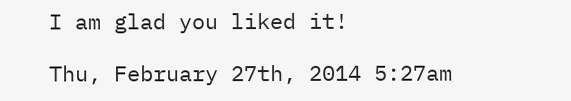I am glad you liked it!

Thu, February 27th, 2014 5:27am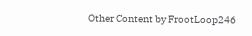Other Content by FrootLoop246